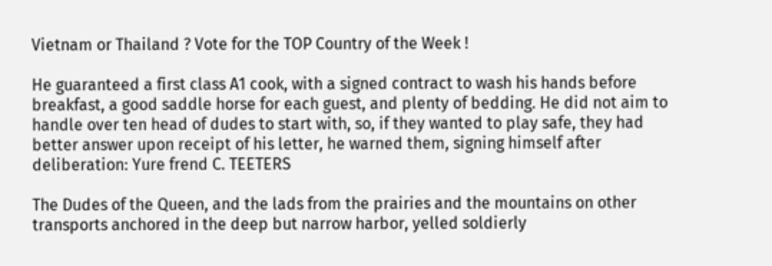Vietnam or Thailand ? Vote for the TOP Country of the Week !

He guaranteed a first class A1 cook, with a signed contract to wash his hands before breakfast, a good saddle horse for each guest, and plenty of bedding. He did not aim to handle over ten head of dudes to start with, so, if they wanted to play safe, they had better answer upon receipt of his letter, he warned them, signing himself after deliberation: Yure frend C. TEETERS

The Dudes of the Queen, and the lads from the prairies and the mountains on other transports anchored in the deep but narrow harbor, yelled soldierly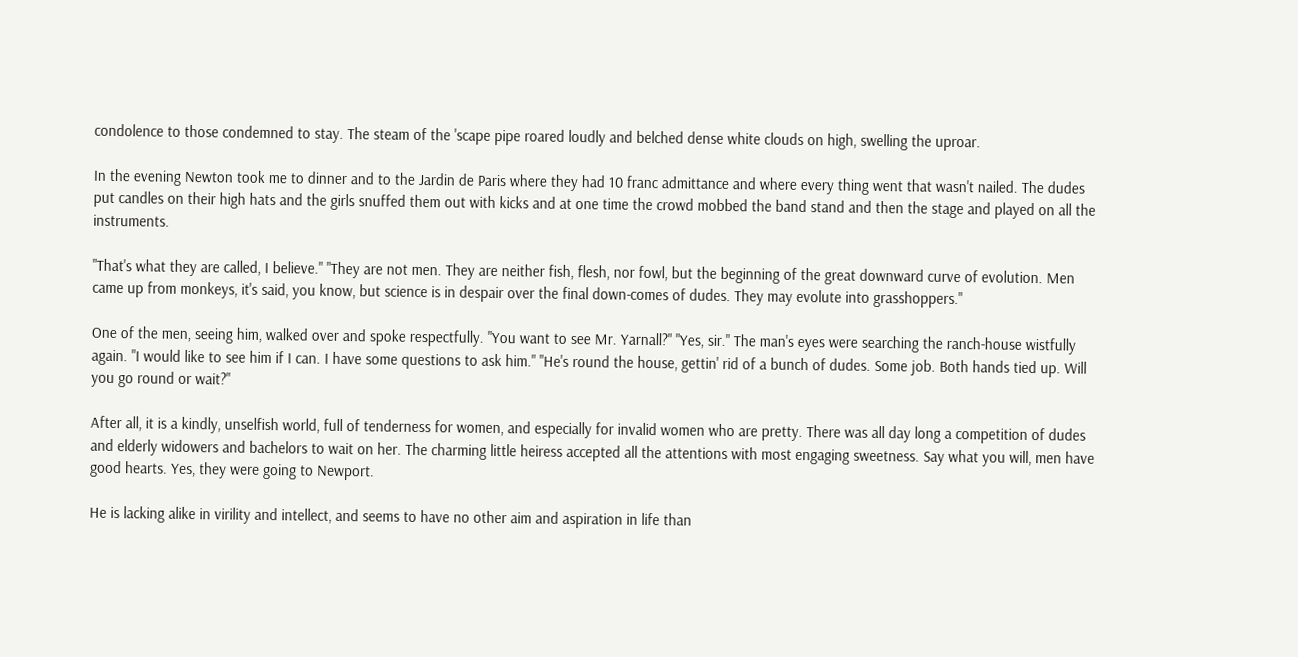condolence to those condemned to stay. The steam of the 'scape pipe roared loudly and belched dense white clouds on high, swelling the uproar.

In the evening Newton took me to dinner and to the Jardin de Paris where they had 10 franc admittance and where every thing went that wasn't nailed. The dudes put candles on their high hats and the girls snuffed them out with kicks and at one time the crowd mobbed the band stand and then the stage and played on all the instruments.

"That's what they are called, I believe." "They are not men. They are neither fish, flesh, nor fowl, but the beginning of the great downward curve of evolution. Men came up from monkeys, it's said, you know, but science is in despair over the final down-comes of dudes. They may evolute into grasshoppers."

One of the men, seeing him, walked over and spoke respectfully. "You want to see Mr. Yarnall?" "Yes, sir." The man's eyes were searching the ranch-house wistfully again. "I would like to see him if I can. I have some questions to ask him." "He's round the house, gettin' rid of a bunch of dudes. Some job. Both hands tied up. Will you go round or wait?"

After all, it is a kindly, unselfish world, full of tenderness for women, and especially for invalid women who are pretty. There was all day long a competition of dudes and elderly widowers and bachelors to wait on her. The charming little heiress accepted all the attentions with most engaging sweetness. Say what you will, men have good hearts. Yes, they were going to Newport.

He is lacking alike in virility and intellect, and seems to have no other aim and aspiration in life than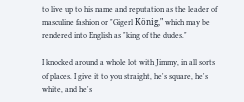to live up to his name and reputation as the leader of masculine fashion or "Gigerl König," which may be rendered into English as "king of the dudes."

I knocked around a whole lot with Jimmy, in all sorts of places. I give it to you straight, he's square, he's white, and he's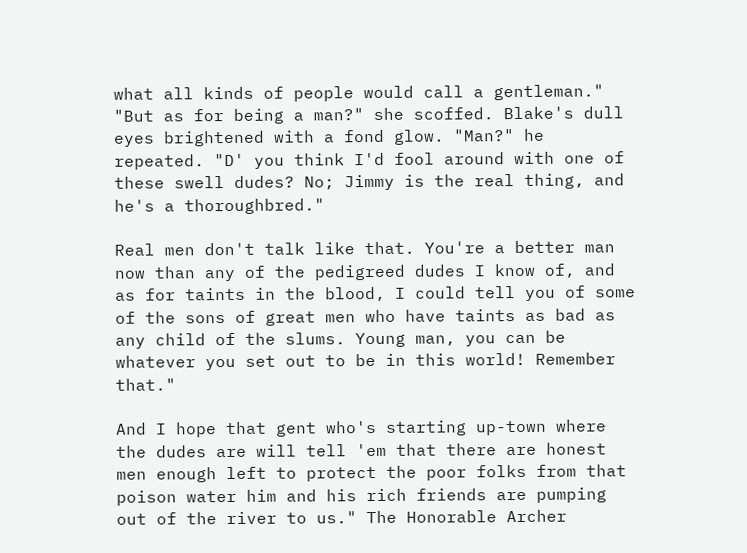what all kinds of people would call a gentleman." "But as for being a man?" she scoffed. Blake's dull eyes brightened with a fond glow. "Man?" he repeated. "D' you think I'd fool around with one of these swell dudes? No; Jimmy is the real thing, and he's a thoroughbred."

Real men don't talk like that. You're a better man now than any of the pedigreed dudes I know of, and as for taints in the blood, I could tell you of some of the sons of great men who have taints as bad as any child of the slums. Young man, you can be whatever you set out to be in this world! Remember that."

And I hope that gent who's starting up-town where the dudes are will tell 'em that there are honest men enough left to protect the poor folks from that poison water him and his rich friends are pumping out of the river to us." The Honorable Archer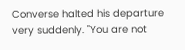Converse halted his departure very suddenly. "You are not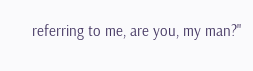referring to me, are you, my man?"